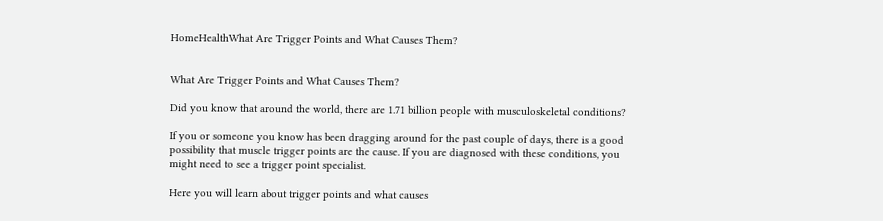HomeHealthWhat Are Trigger Points and What Causes Them?


What Are Trigger Points and What Causes Them?

Did you know that around the world, there are 1.71 billion people with musculoskeletal conditions?

If you or someone you know has been dragging around for the past couple of days, there is a good possibility that muscle trigger points are the cause. If you are diagnosed with these conditions, you might need to see a trigger point specialist.

Here you will learn about trigger points and what causes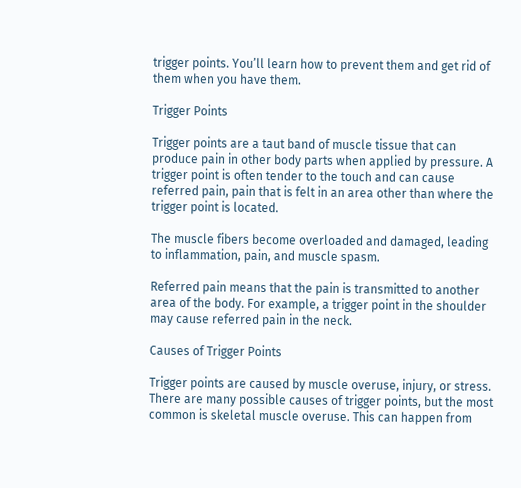trigger points. You’ll learn how to prevent them and get rid of them when you have them.

Trigger Points

Trigger points are a taut band of muscle tissue that can produce pain in other body parts when applied by pressure. A trigger point is often tender to the touch and can cause referred pain, pain that is felt in an area other than where the trigger point is located.

The muscle fibers become overloaded and damaged, leading to inflammation, pain, and muscle spasm.

Referred pain means that the pain is transmitted to another area of the body. For example, a trigger point in the shoulder may cause referred pain in the neck.

Causes of Trigger Points

Trigger points are caused by muscle overuse, injury, or stress. There are many possible causes of trigger points, but the most common is skeletal muscle overuse. This can happen from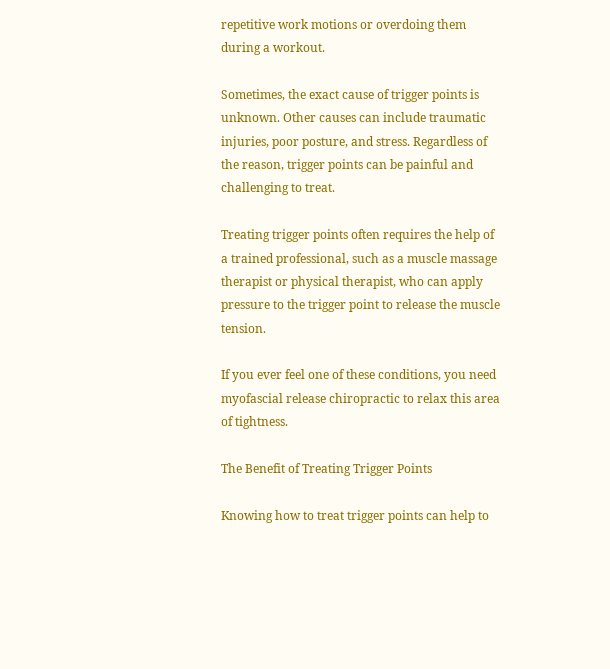repetitive work motions or overdoing them during a workout.

Sometimes, the exact cause of trigger points is unknown. Other causes can include traumatic injuries, poor posture, and stress. Regardless of the reason, trigger points can be painful and challenging to treat.

Treating trigger points often requires the help of a trained professional, such as a muscle massage therapist or physical therapist, who can apply pressure to the trigger point to release the muscle tension.

If you ever feel one of these conditions, you need myofascial release chiropractic to relax this area of tightness.

The Benefit of Treating Trigger Points

Knowing how to treat trigger points can help to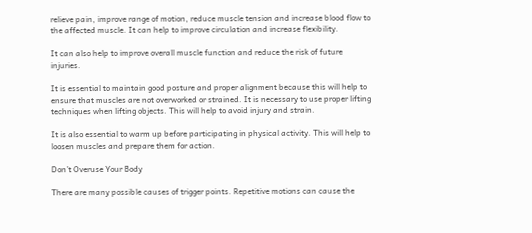relieve pain, improve range of motion, reduce muscle tension and increase blood flow to the affected muscle. It can help to improve circulation and increase flexibility.

It can also help to improve overall muscle function and reduce the risk of future injuries.

It is essential to maintain good posture and proper alignment because this will help to ensure that muscles are not overworked or strained. It is necessary to use proper lifting techniques when lifting objects. This will help to avoid injury and strain.

It is also essential to warm up before participating in physical activity. This will help to loosen muscles and prepare them for action.

Don’t Overuse Your Body

There are many possible causes of trigger points. Repetitive motions can cause the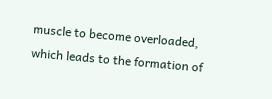muscle to become overloaded, which leads to the formation of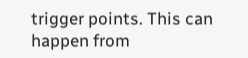trigger points. This can happen from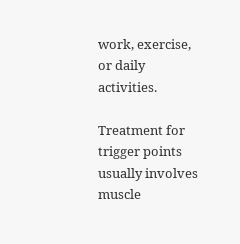work, exercise, or daily activities.

Treatment for trigger points usually involves muscle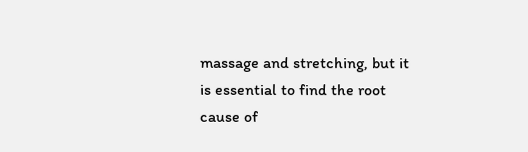massage and stretching, but it is essential to find the root cause of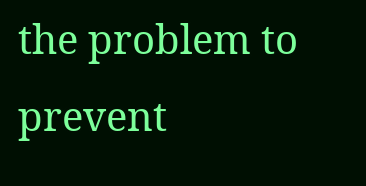the problem to prevent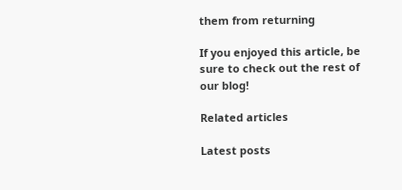them from returning

If you enjoyed this article, be sure to check out the rest of our blog!

Related articles

Latest posts